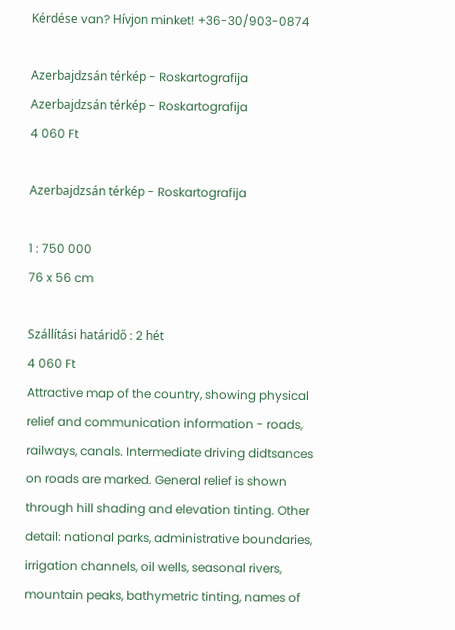Kérdése van? Hívjon minket! +36-30/903-0874

Azerbajdzsán térkép - Roskartografija
Azerbajdzsán térkép - Roskartografija
4 060 Ft

Azerbajdzsán térkép - Roskartografija

1 : 750 000
76 x 56 cm

Szállítási határidő : 2 hét
4 060 Ft
Attractive map of the country, showing physical relief and communication information - roads, railways, canals. Intermediate driving didtsances on roads are marked. General relief is shown through hill shading and elevation tinting. Other detail: national parks, administrative boundaries, irrigation channels, oil wells, seasonal rivers, mountain peaks, bathymetric tinting, names of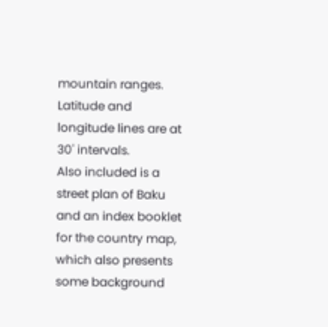mountain ranges. Latitude and longitude lines are at 30' intervals.
Also included is a street plan of Baku and an index booklet for the country map, which also presents some background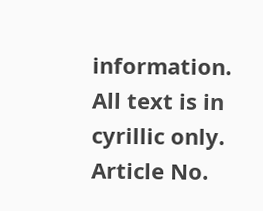information.
All text is in cyrillic only.
Article No.